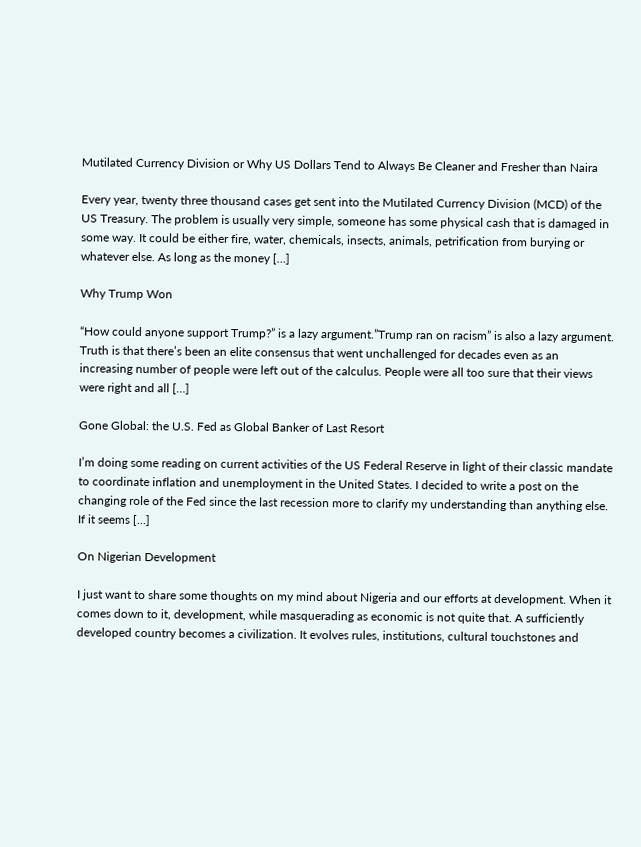Mutilated Currency Division or Why US Dollars Tend to Always Be Cleaner and Fresher than Naira

Every year, twenty three thousand cases get sent into the Mutilated Currency Division (MCD) of the US Treasury. The problem is usually very simple, someone has some physical cash that is damaged in some way. It could be either fire, water, chemicals, insects, animals, petrification from burying or whatever else. As long as the money […]

Why Trump Won

“How could anyone support Trump?” is a lazy argument.”Trump ran on racism” is also a lazy argument.  Truth is that there’s been an elite consensus that went unchallenged for decades even as an increasing number of people were left out of the calculus. People were all too sure that their views were right and all […]

Gone Global: the U.S. Fed as Global Banker of Last Resort

I’m doing some reading on current activities of the US Federal Reserve in light of their classic mandate to coordinate inflation and unemployment in the United States. I decided to write a post on the changing role of the Fed since the last recession more to clarify my understanding than anything else. If it seems […]

On Nigerian Development

I just want to share some thoughts on my mind about Nigeria and our efforts at development. When it comes down to it, development, while masquerading as economic is not quite that. A sufficiently developed country becomes a civilization. It evolves rules, institutions, cultural touchstones and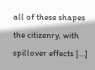all of these shapes the citizenry, with spillover effects […]